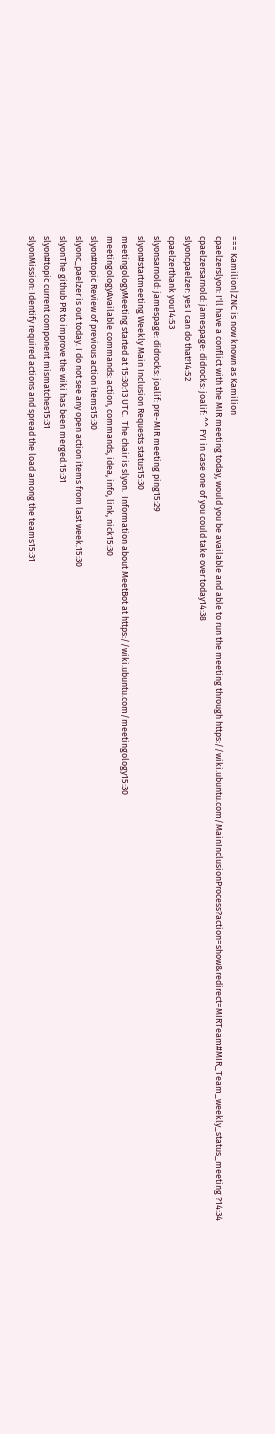=== Kamilion|ZNC is now known as Kamilion
cpaelzerslyon: I'll have a conflict with the MIR meeting today, would you be available and able to run the meeting through https://wiki.ubuntu.com/MainInclusionProcess?action=show&redirect=MIRTeam#MIR_Team_weekly_status_meeting ?14:34
cpaelzersarnold: jamespage: didrocks: joalif: ^^ FYI in case one of you could take over today14:38
slyoncpaelzer: yes I can do that!14:52
cpaelzerthank you14:53
slyonsarnold: jamespage: didrocks: joalif: pre-MIR meeting ping15:29
slyon#startmeeting Weekly Main Inclusion Requests status15:30
meetingologyMeeting started at 15:30:13 UTC.  The chair is slyon.  Information about MeetBot at https://wiki.ubuntu.com/meetingology15:30
meetingologyAvailable commands: action, commands, idea, info, link, nick15:30
slyon#topic Review of previous action items15:30
slyonc_paelzer is out today. I do not see any open action items from last week.15:30
slyonThe github PR to improve the wiki has been merged.15:31
slyon#topic current component mismatches15:31
slyonMission: Identify required actions and spread the load among the teams15:31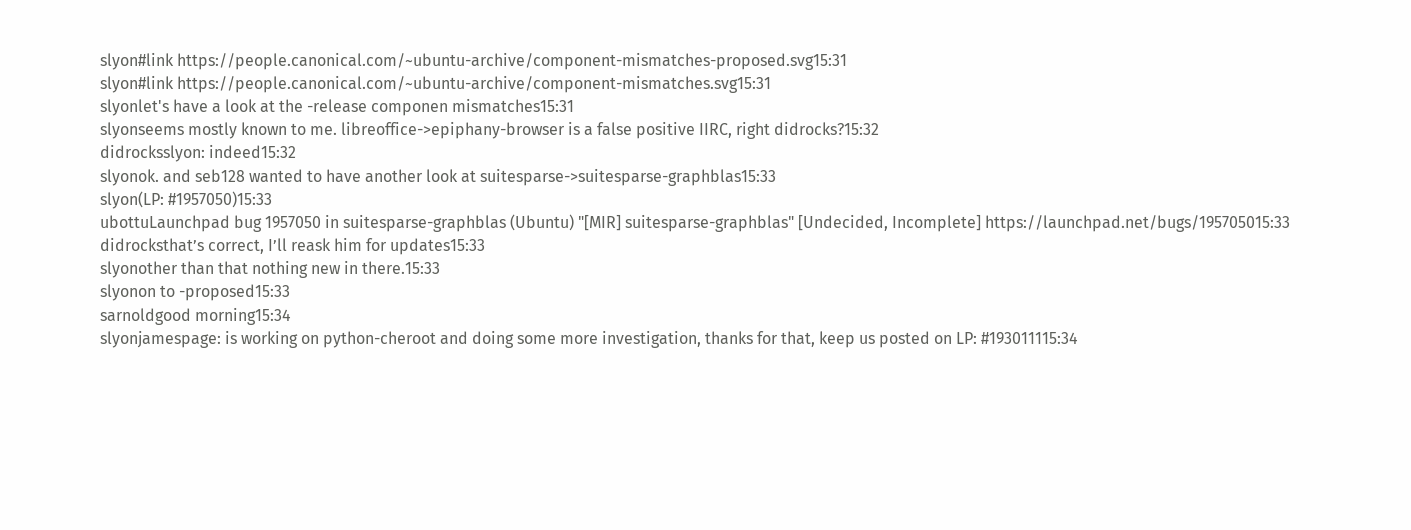slyon#link https://people.canonical.com/~ubuntu-archive/component-mismatches-proposed.svg15:31
slyon#link https://people.canonical.com/~ubuntu-archive/component-mismatches.svg15:31
slyonlet's have a look at the -release componen mismatches15:31
slyonseems mostly known to me. libreoffice->epiphany-browser is a false positive IIRC, right didrocks?15:32
didrocksslyon: indeed15:32
slyonok. and seb128 wanted to have another look at suitesparse->suitesparse-graphblas15:33
slyon(LP: #1957050)15:33
ubottuLaunchpad bug 1957050 in suitesparse-graphblas (Ubuntu) "[MIR] suitesparse-graphblas" [Undecided, Incomplete] https://launchpad.net/bugs/195705015:33
didrocksthat’s correct, I’ll reask him for updates15:33
slyonother than that nothing new in there.15:33
slyonon to -proposed15:33
sarnoldgood morning15:34
slyonjamespage: is working on python-cheroot and doing some more investigation, thanks for that, keep us posted on LP: #193011115:34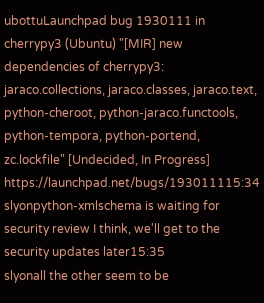ubottuLaunchpad bug 1930111 in cherrypy3 (Ubuntu) "[MIR] new dependencies of cherrypy3: jaraco.collections, jaraco.classes, jaraco.text, python-cheroot, python-jaraco.functools, python-tempora, python-portend, zc.lockfile" [Undecided, In Progress] https://launchpad.net/bugs/193011115:34
slyonpython-xmlschema is waiting for security review I think, we'll get to the security updates later15:35
slyonall the other seem to be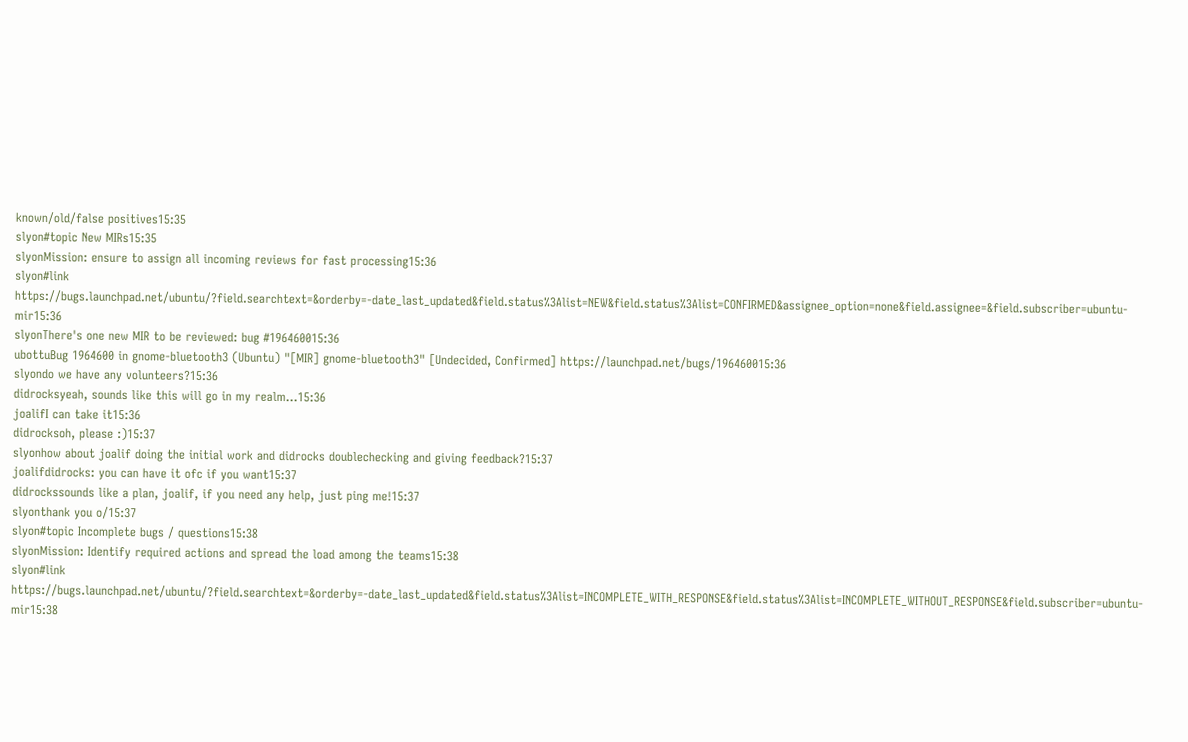known/old/false positives15:35
slyon#topic New MIRs15:35
slyonMission: ensure to assign all incoming reviews for fast processing15:36
slyon#link https://bugs.launchpad.net/ubuntu/?field.searchtext=&orderby=-date_last_updated&field.status%3Alist=NEW&field.status%3Alist=CONFIRMED&assignee_option=none&field.assignee=&field.subscriber=ubuntu-mir15:36
slyonThere's one new MIR to be reviewed: bug #196460015:36
ubottuBug 1964600 in gnome-bluetooth3 (Ubuntu) "[MIR] gnome-bluetooth3" [Undecided, Confirmed] https://launchpad.net/bugs/196460015:36
slyondo we have any volunteers?15:36
didrocksyeah, sounds like this will go in my realm…15:36
joalifI can take it15:36
didrocksoh, please :)15:37
slyonhow about joalif doing the initial work and didrocks doublechecking and giving feedback?15:37
joalifdidrocks: you can have it ofc if you want15:37
didrockssounds like a plan, joalif, if you need any help, just ping me!15:37
slyonthank you o/15:37
slyon#topic Incomplete bugs / questions15:38
slyonMission: Identify required actions and spread the load among the teams15:38
slyon#link https://bugs.launchpad.net/ubuntu/?field.searchtext=&orderby=-date_last_updated&field.status%3Alist=INCOMPLETE_WITH_RESPONSE&field.status%3Alist=INCOMPLETE_WITHOUT_RESPONSE&field.subscriber=ubuntu-mir15:38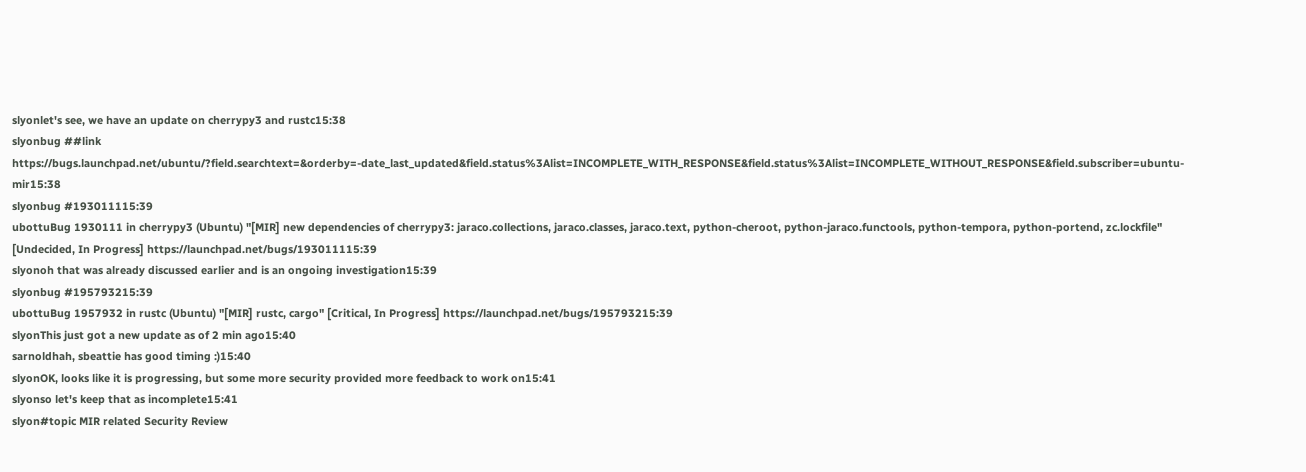slyonlet's see, we have an update on cherrypy3 and rustc15:38
slyonbug ##link https://bugs.launchpad.net/ubuntu/?field.searchtext=&orderby=-date_last_updated&field.status%3Alist=INCOMPLETE_WITH_RESPONSE&field.status%3Alist=INCOMPLETE_WITHOUT_RESPONSE&field.subscriber=ubuntu-mir15:38
slyonbug #193011115:39
ubottuBug 1930111 in cherrypy3 (Ubuntu) "[MIR] new dependencies of cherrypy3: jaraco.collections, jaraco.classes, jaraco.text, python-cheroot, python-jaraco.functools, python-tempora, python-portend, zc.lockfile" [Undecided, In Progress] https://launchpad.net/bugs/193011115:39
slyonoh that was already discussed earlier and is an ongoing investigation15:39
slyonbug #195793215:39
ubottuBug 1957932 in rustc (Ubuntu) "[MIR] rustc, cargo" [Critical, In Progress] https://launchpad.net/bugs/195793215:39
slyonThis just got a new update as of 2 min ago15:40
sarnoldhah, sbeattie has good timing :)15:40
slyonOK, looks like it is progressing, but some more security provided more feedback to work on15:41
slyonso let's keep that as incomplete15:41
slyon#topic MIR related Security Review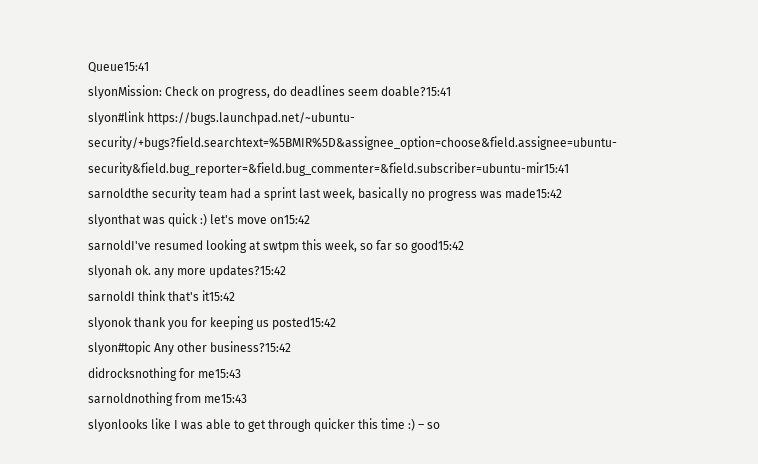Queue15:41
slyonMission: Check on progress, do deadlines seem doable?15:41
slyon#link https://bugs.launchpad.net/~ubuntu-security/+bugs?field.searchtext=%5BMIR%5D&assignee_option=choose&field.assignee=ubuntu-security&field.bug_reporter=&field.bug_commenter=&field.subscriber=ubuntu-mir15:41
sarnoldthe security team had a sprint last week, basically no progress was made15:42
slyonthat was quick :) let's move on15:42
sarnoldI've resumed looking at swtpm this week, so far so good15:42
slyonah ok. any more updates?15:42
sarnoldI think that's it15:42
slyonok thank you for keeping us posted15:42
slyon#topic Any other business?15:42
didrocksnothing for me15:43
sarnoldnothing from me15:43
slyonlooks like I was able to get through quicker this time :) – so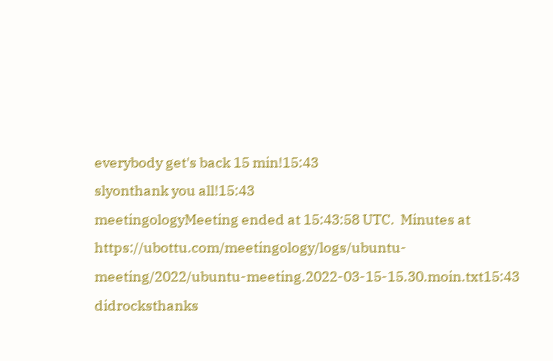everybody get's back 15 min!15:43
slyonthank you all!15:43
meetingologyMeeting ended at 15:43:58 UTC.  Minutes at https://ubottu.com/meetingology/logs/ubuntu-meeting/2022/ubuntu-meeting.2022-03-15-15.30.moin.txt15:43
didrocksthanks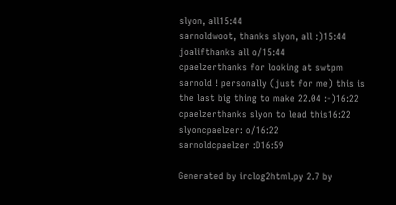slyon, all15:44
sarnoldwoot, thanks slyon, all :)15:44
joalifthanks all o/15:44
cpaelzerthanks for looking at swtpm sarnold ! personally (just for me) this is the last big thing to make 22.04 :-)16:22
cpaelzerthanks slyon to lead this16:22
slyoncpaelzer: o/16:22
sarnoldcpaelzer :D16:59

Generated by irclog2html.py 2.7 by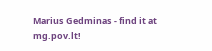Marius Gedminas - find it at mg.pov.lt!